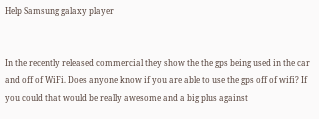Help Samsung galaxy player


In the recently released commercial they show the the gps being used in the car and off of WiFi. Does anyone know if you are able to use the gps off of wifi? If you could that would be really awesome and a big plus against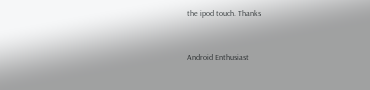the ipod touch. Thanks


Android Enthusiast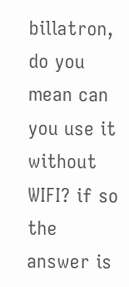billatron, do you mean can you use it without WIFI? if so the answer is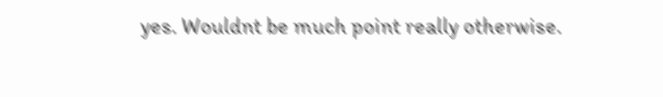yes. Wouldnt be much point really otherwise.